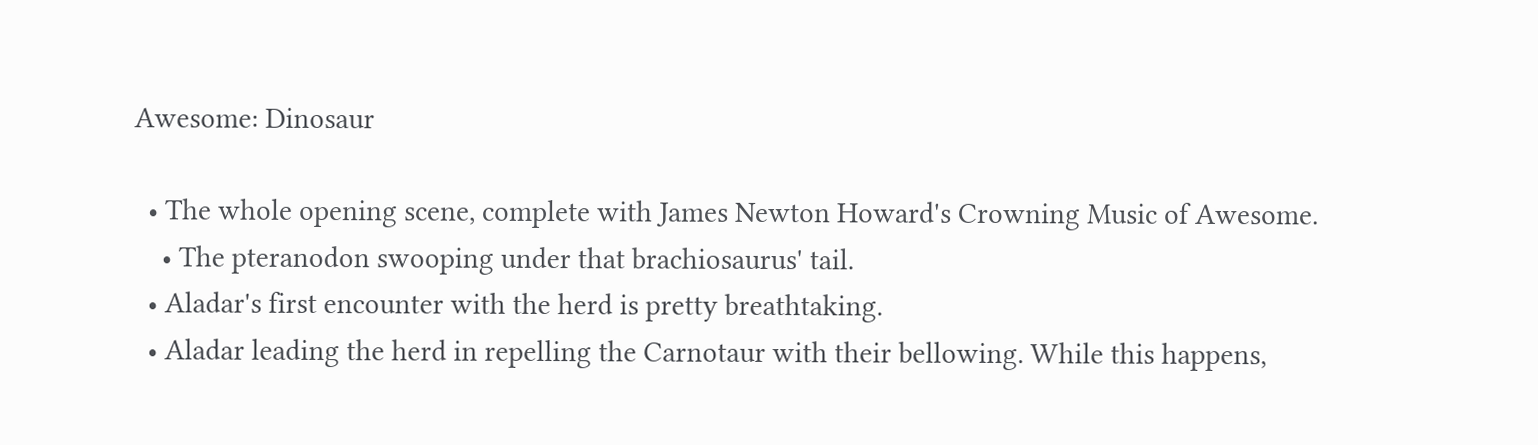Awesome: Dinosaur

  • The whole opening scene, complete with James Newton Howard's Crowning Music of Awesome.
    • The pteranodon swooping under that brachiosaurus' tail.
  • Aladar's first encounter with the herd is pretty breathtaking.
  • Aladar leading the herd in repelling the Carnotaur with their bellowing. While this happens,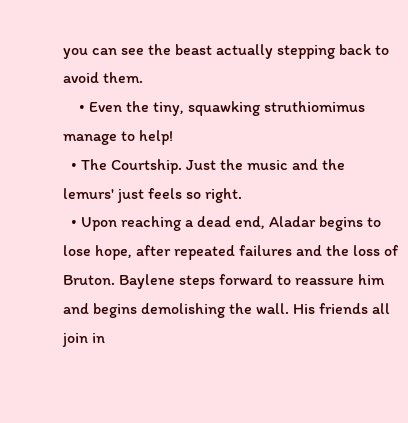you can see the beast actually stepping back to avoid them.
    • Even the tiny, squawking struthiomimus manage to help!
  • The Courtship. Just the music and the lemurs' just feels so right.
  • Upon reaching a dead end, Aladar begins to lose hope, after repeated failures and the loss of Bruton. Baylene steps forward to reassure him and begins demolishing the wall. His friends all join in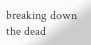breaking down the dead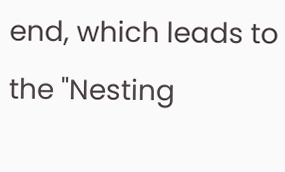end, which leads to the "Nesting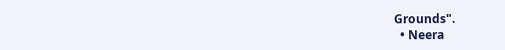Grounds".
  • Neera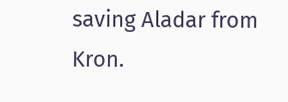saving Aladar from Kron.